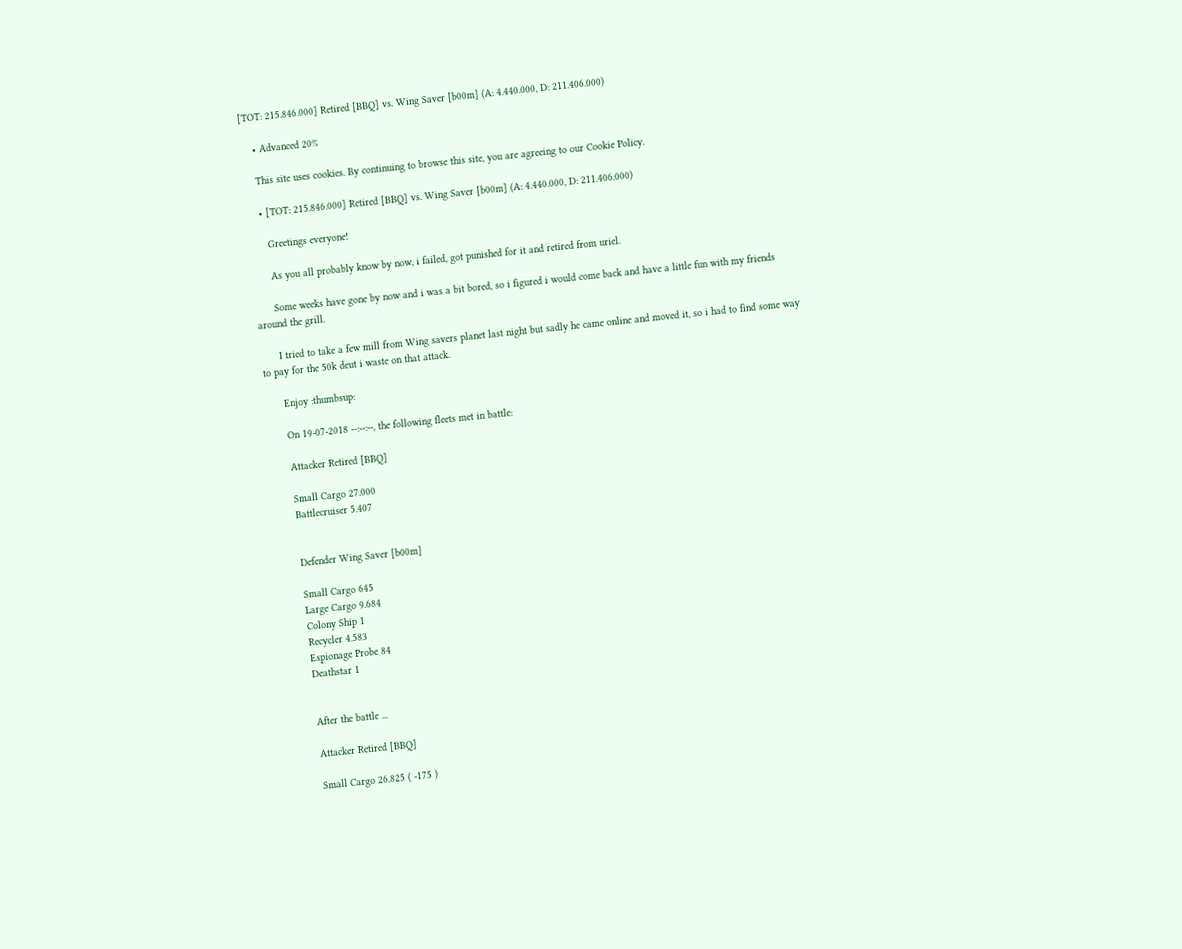[TOT: 215.846.000] Retired [BBQ] vs. Wing Saver [b00m] (A: 4.440.000, D: 211.406.000)

    • Advanced 20%

    This site uses cookies. By continuing to browse this site, you are agreeing to our Cookie Policy.

    • [TOT: 215.846.000] Retired [BBQ] vs. Wing Saver [b00m] (A: 4.440.000, D: 211.406.000)

      Greetings everyone!

      As you all probably know by now, i failed, got punished for it and retired from uriel.

      Some weeks have gone by now and i was a bit bored, so i figured i would come back and have a little fun with my friends around the grill.

      I tried to take a few mill from Wing savers planet last night but sadly he came online and moved it, so i had to find some way to pay for the 50k deut i waste on that attack.

      Enjoy :thumbsup:

      On 19-07-2018 --:--:--, the following fleets met in battle:

      Attacker Retired [BBQ]

      Small Cargo 27.000
      Battlecruiser 5.407


      Defender Wing Saver [b00m]

      Small Cargo 645
      Large Cargo 9.684
      Colony Ship 1
      Recycler 4.583
      Espionage Probe 84
      Deathstar 1


      After the battle ...

      Attacker Retired [BBQ]

      Small Cargo 26.825 ( -175 )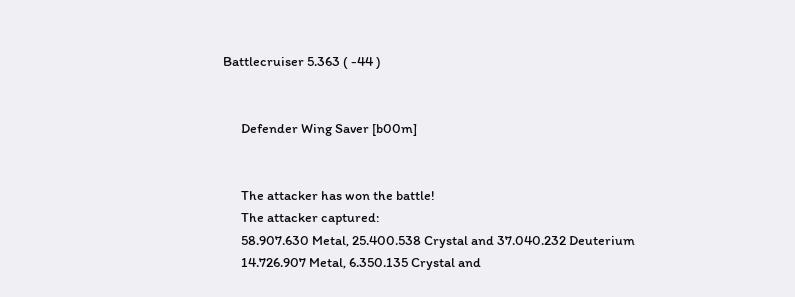Battlecruiser 5.363 ( -44 )


      Defender Wing Saver [b00m]


      The attacker has won the battle!
      The attacker captured:
      58.907.630 Metal, 25.400.538 Crystal and 37.040.232 Deuterium
      14.726.907 Metal, 6.350.135 Crystal and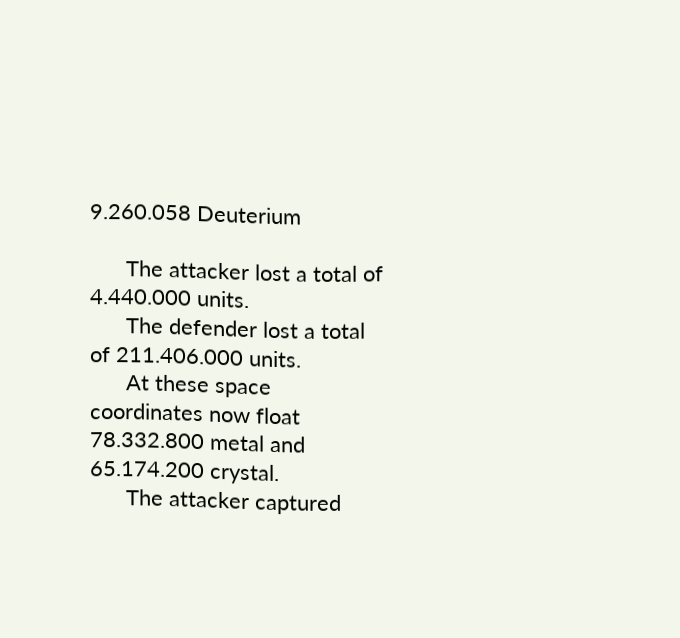9.260.058 Deuterium

      The attacker lost a total of 4.440.000 units.
      The defender lost a total of 211.406.000 units.
      At these space coordinates now float 78.332.800 metal and 65.174.200 crystal.
      The attacker captured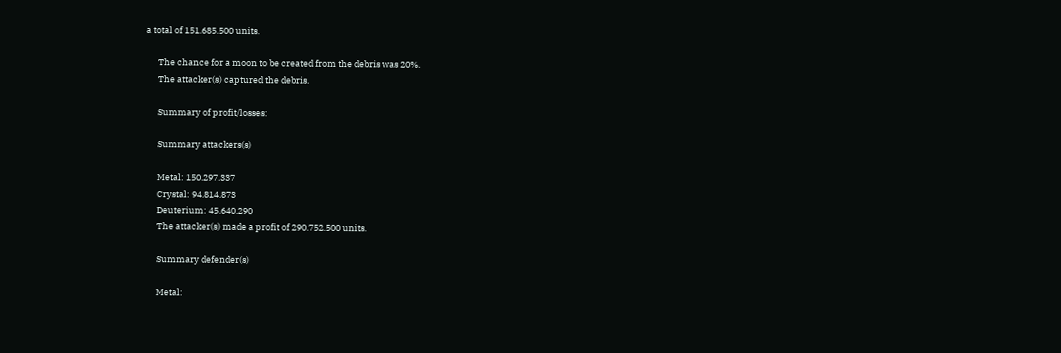a total of 151.685.500 units.

      The chance for a moon to be created from the debris was 20%.
      The attacker(s) captured the debris.

      Summary of profit/losses:

      Summary attackers(s)

      Metal: 150.297.337
      Crystal: 94.814.873
      Deuterium: 45.640.290
      The attacker(s) made a profit of 290.752.500 units.

      Summary defender(s)

      Metal: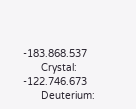-183.868.537
      Crystal: -122.746.673
      Deuterium: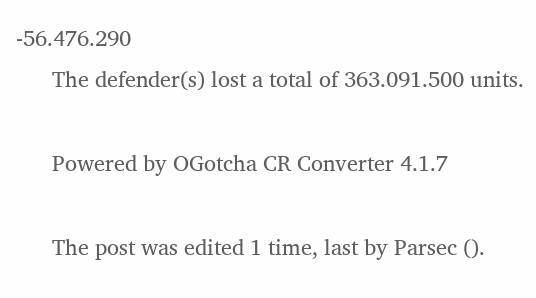-56.476.290
      The defender(s) lost a total of 363.091.500 units.

      Powered by OGotcha CR Converter 4.1.7

      The post was edited 1 time, last by Parsec ().